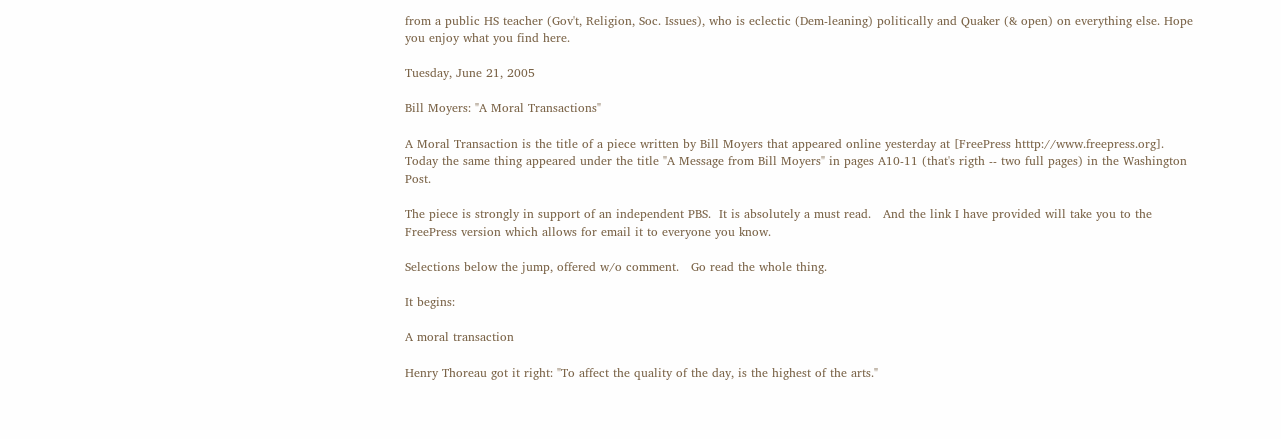from a public HS teacher (Gov't, Religion, Soc. Issues), who is eclectic (Dem-leaning) politically and Quaker (& open) on everything else. Hope you enjoy what you find here.

Tuesday, June 21, 2005

Bill Moyers: "A Moral Transactions"

A Moral Transaction is the title of a piece written by Bill Moyers that appeared online yesterday at [FreePress htttp://www.freepress.org].  Today the same thing appeared under the title "A Message from Bill Moyers" in pages A10-11 (that's rigth -- two full pages) in the Washington Post.

The piece is strongly in support of an independent PBS.  It is absolutely a must read.   And the link I have provided will take you to the FreePress version which allows for email it to everyone you know.

Selections below the jump, offered w/o comment.   Go read the whole thing.

It begins:

A moral transaction

Henry Thoreau got it right: "To affect the quality of the day, is the highest of the arts."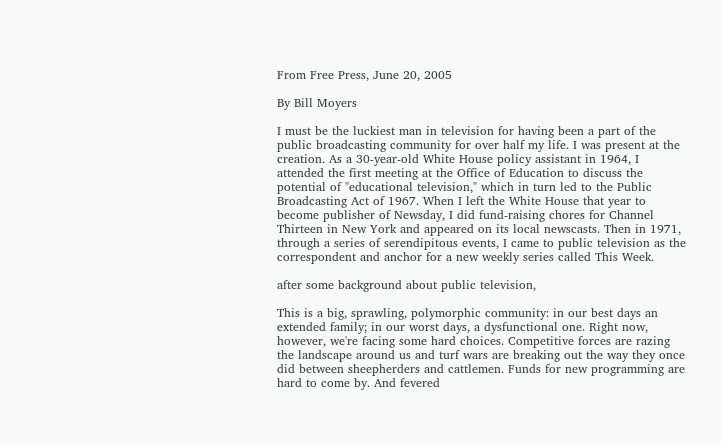From Free Press, June 20, 2005

By Bill Moyers

I must be the luckiest man in television for having been a part of the public broadcasting community for over half my life. I was present at the creation. As a 30-year-old White House policy assistant in 1964, I attended the first meeting at the Office of Education to discuss the potential of "educational television," which in turn led to the Public Broadcasting Act of 1967. When I left the White House that year to become publisher of Newsday, I did fund-raising chores for Channel Thirteen in New York and appeared on its local newscasts. Then in 1971, through a series of serendipitous events, I came to public television as the correspondent and anchor for a new weekly series called This Week.

after some background about public television,

This is a big, sprawling, polymorphic community: in our best days an extended family; in our worst days, a dysfunctional one. Right now, however, we're facing some hard choices. Competitive forces are razing the landscape around us and turf wars are breaking out the way they once did between sheepherders and cattlemen. Funds for new programming are hard to come by. And fevered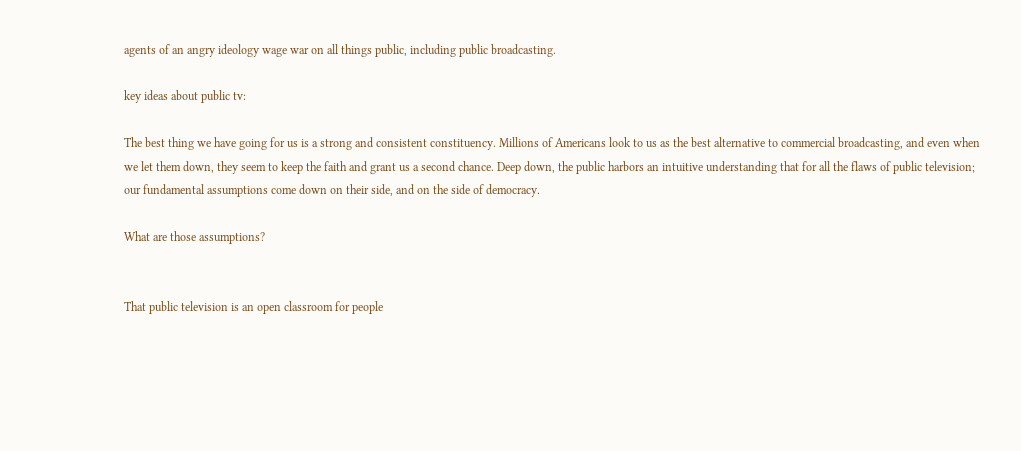agents of an angry ideology wage war on all things public, including public broadcasting.

key ideas about public tv:

The best thing we have going for us is a strong and consistent constituency. Millions of Americans look to us as the best alternative to commercial broadcasting, and even when we let them down, they seem to keep the faith and grant us a second chance. Deep down, the public harbors an intuitive understanding that for all the flaws of public television; our fundamental assumptions come down on their side, and on the side of democracy.

What are those assumptions?


That public television is an open classroom for people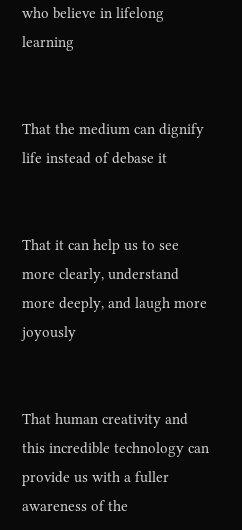who believe in lifelong learning


That the medium can dignify life instead of debase it


That it can help us to see more clearly, understand more deeply, and laugh more joyously


That human creativity and this incredible technology can provide us with a fuller awareness of the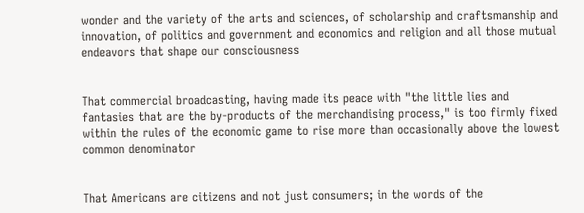wonder and the variety of the arts and sciences, of scholarship and craftsmanship and innovation, of politics and government and economics and religion and all those mutual endeavors that shape our consciousness


That commercial broadcasting, having made its peace with "the little lies and fantasies that are the by-products of the merchandising process," is too firmly fixed within the rules of the economic game to rise more than occasionally above the lowest common denominator


That Americans are citizens and not just consumers; in the words of the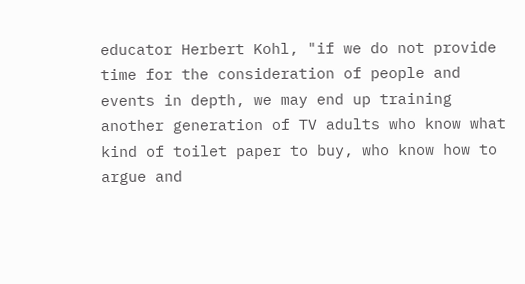educator Herbert Kohl, "if we do not provide time for the consideration of people and events in depth, we may end up training another generation of TV adults who know what kind of toilet paper to buy, who know how to argue and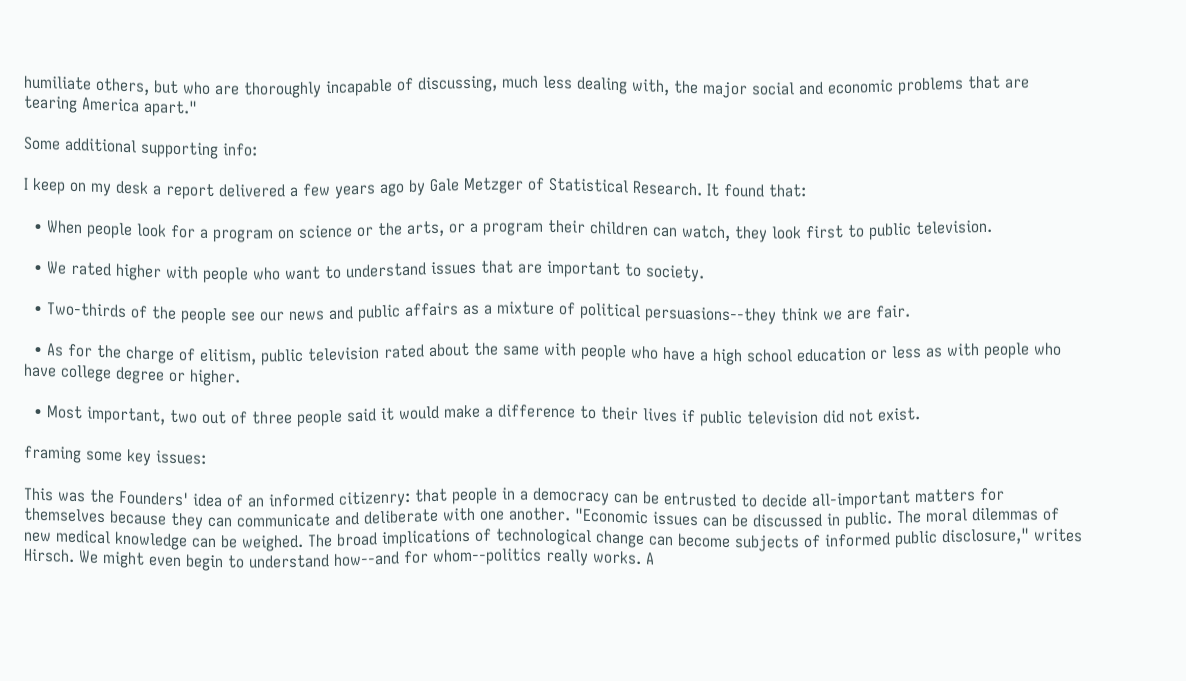humiliate others, but who are thoroughly incapable of discussing, much less dealing with, the major social and economic problems that are tearing America apart."

Some additional supporting info:

I keep on my desk a report delivered a few years ago by Gale Metzger of Statistical Research. It found that:

  • When people look for a program on science or the arts, or a program their children can watch, they look first to public television.

  • We rated higher with people who want to understand issues that are important to society.

  • Two-thirds of the people see our news and public affairs as a mixture of political persuasions--they think we are fair.

  • As for the charge of elitism, public television rated about the same with people who have a high school education or less as with people who have college degree or higher.

  • Most important, two out of three people said it would make a difference to their lives if public television did not exist.

framing some key issues:

This was the Founders' idea of an informed citizenry: that people in a democracy can be entrusted to decide all-important matters for themselves because they can communicate and deliberate with one another. "Economic issues can be discussed in public. The moral dilemmas of new medical knowledge can be weighed. The broad implications of technological change can become subjects of informed public disclosure," writes Hirsch. We might even begin to understand how--and for whom--politics really works. A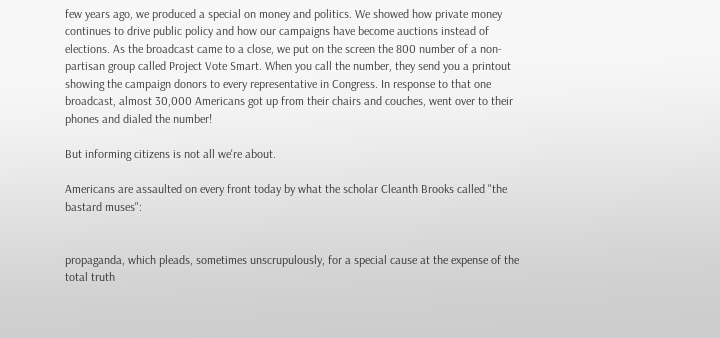few years ago, we produced a special on money and politics. We showed how private money continues to drive public policy and how our campaigns have become auctions instead of elections. As the broadcast came to a close, we put on the screen the 800 number of a non-partisan group called Project Vote Smart. When you call the number, they send you a printout showing the campaign donors to every representative in Congress. In response to that one broadcast, almost 30,000 Americans got up from their chairs and couches, went over to their phones and dialed the number!

But informing citizens is not all we're about.

Americans are assaulted on every front today by what the scholar Cleanth Brooks called "the bastard muses":


propaganda, which pleads, sometimes unscrupulously, for a special cause at the expense of the total truth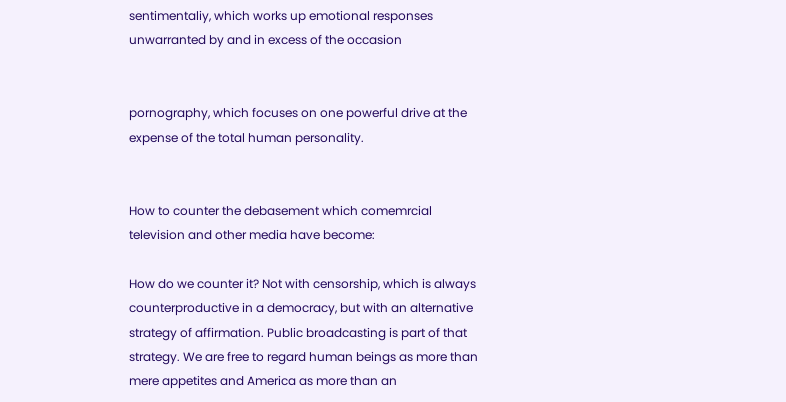sentimentaliy, which works up emotional responses unwarranted by and in excess of the occasion


pornography, which focuses on one powerful drive at the expense of the total human personality.


How to counter the debasement which comemrcial television and other media have become:

How do we counter it? Not with censorship, which is always counterproductive in a democracy, but with an alternative strategy of affirmation. Public broadcasting is part of that strategy. We are free to regard human beings as more than mere appetites and America as more than an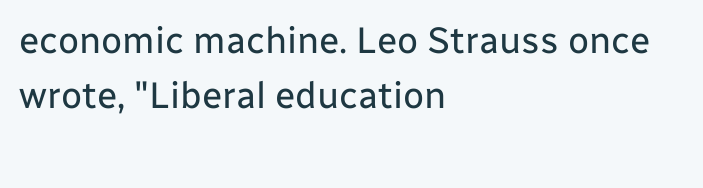economic machine. Leo Strauss once wrote, "Liberal education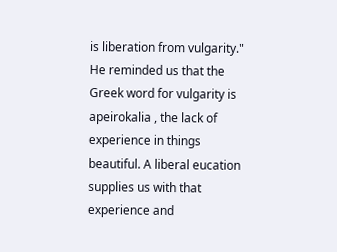is liberation from vulgarity." He reminded us that the Greek word for vulgarity is apeirokalia , the lack of experience in things beautiful. A liberal eucation supplies us with that experience and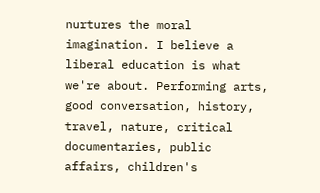nurtures the moral imagination. I believe a liberal education is what we're about. Performing arts, good conversation, history, travel, nature, critical documentaries, public affairs, children's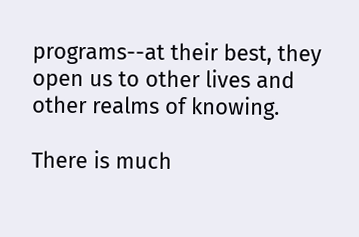programs--at their best, they open us to other lives and other realms of knowing.

There is much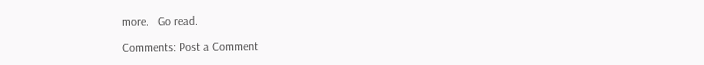more.   Go read.

Comments: Post a Comment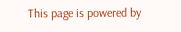This page is powered by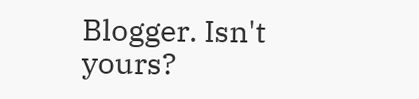Blogger. Isn't yours?